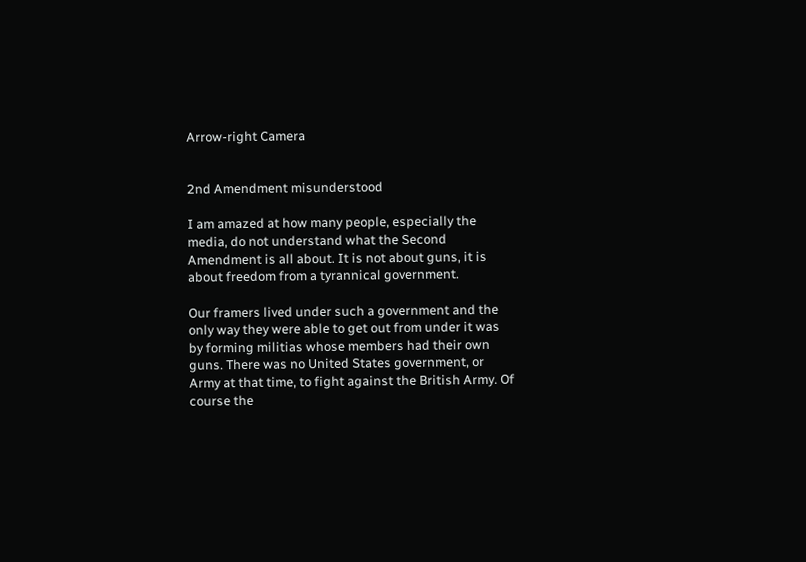Arrow-right Camera


2nd Amendment misunderstood

I am amazed at how many people, especially the media, do not understand what the Second Amendment is all about. It is not about guns, it is about freedom from a tyrannical government.

Our framers lived under such a government and the only way they were able to get out from under it was by forming militias whose members had their own guns. There was no United States government, or Army at that time, to fight against the British Army. Of course the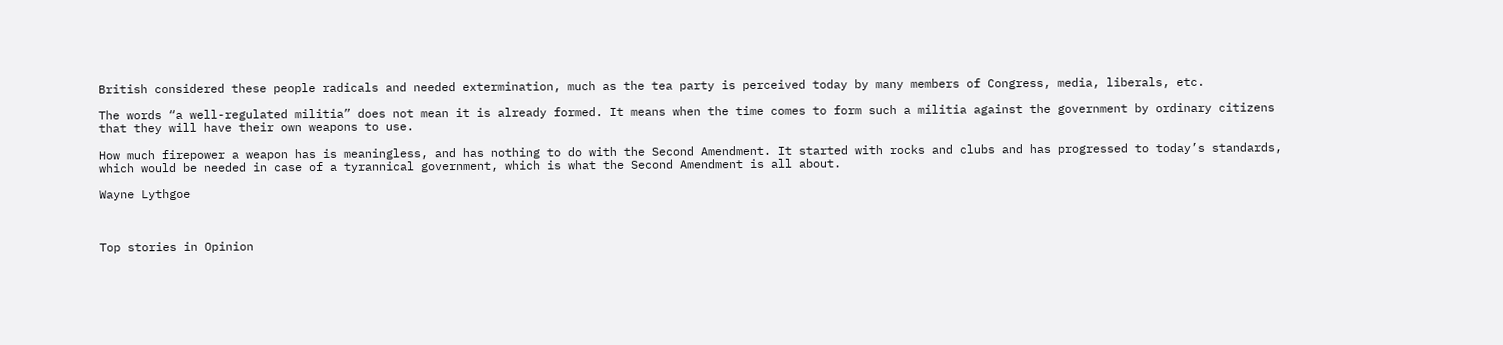British considered these people radicals and needed extermination, much as the tea party is perceived today by many members of Congress, media, liberals, etc.

The words “a well-regulated militia” does not mean it is already formed. It means when the time comes to form such a militia against the government by ordinary citizens that they will have their own weapons to use.

How much firepower a weapon has is meaningless, and has nothing to do with the Second Amendment. It started with rocks and clubs and has progressed to today’s standards, which would be needed in case of a tyrannical government, which is what the Second Amendment is all about.

Wayne Lythgoe



Top stories in Opinion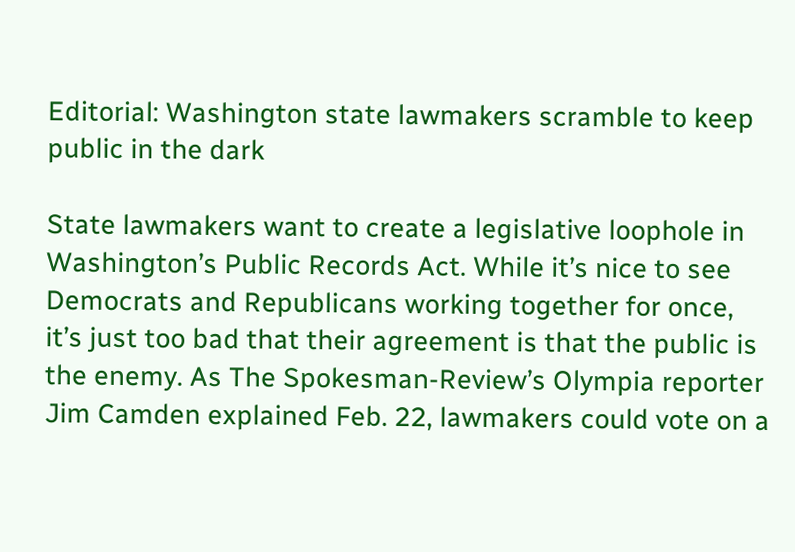Editorial: Washington state lawmakers scramble to keep public in the dark

State lawmakers want to create a legislative loophole in Washington’s Public Records Act. While it’s nice to see Democrats and Republicans working together for once, it’s just too bad that their agreement is that the public is the enemy. As The Spokesman-Review’s Olympia reporter Jim Camden explained Feb. 22, lawmakers could vote on a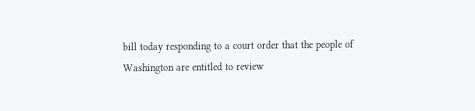bill today responding to a court order that the people of Washington are entitled to review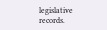legislative records.